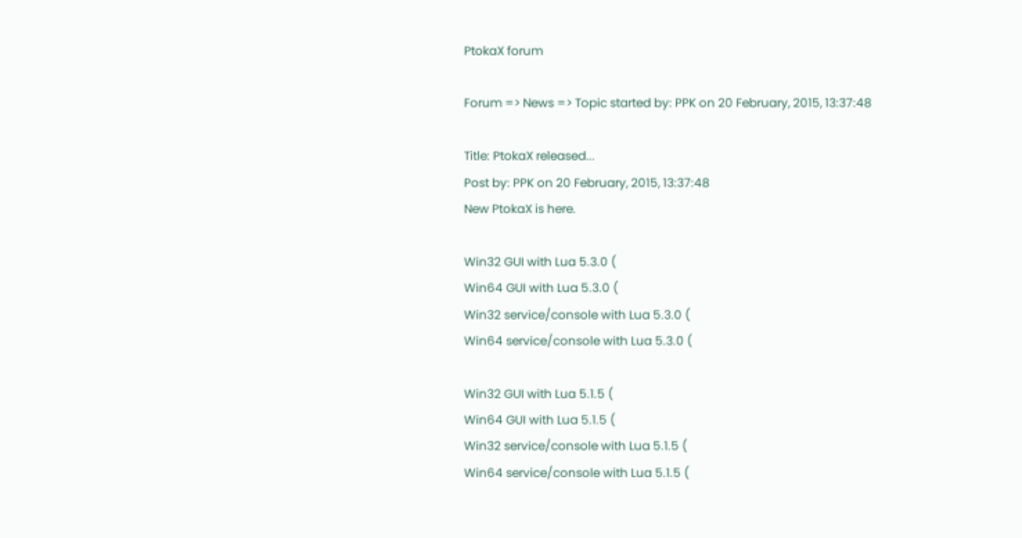PtokaX forum

Forum => News => Topic started by: PPK on 20 February, 2015, 13:37:48

Title: PtokaX released...
Post by: PPK on 20 February, 2015, 13:37:48
New PtokaX is here.

Win32 GUI with Lua 5.3.0 (
Win64 GUI with Lua 5.3.0 (
Win32 service/console with Lua 5.3.0 (
Win64 service/console with Lua 5.3.0 (

Win32 GUI with Lua 5.1.5 (
Win64 GUI with Lua 5.1.5 (
Win32 service/console with Lua 5.1.5 (
Win64 service/console with Lua 5.1.5 (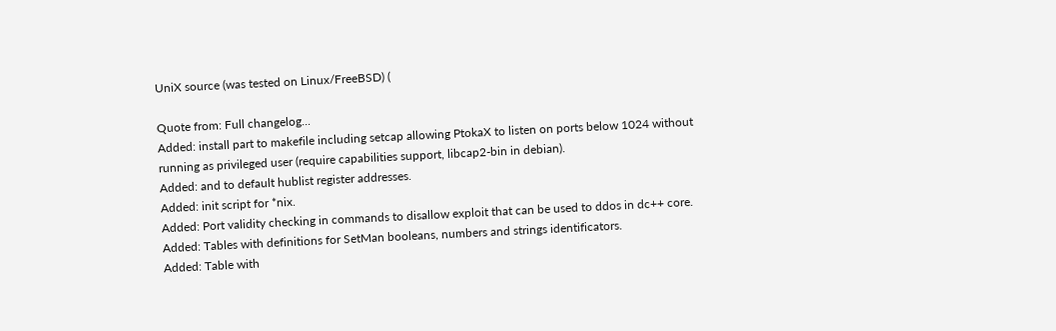UniX source (was tested on Linux/FreeBSD) (

Quote from: Full changelog...
Added: install part to makefile including setcap allowing PtokaX to listen on ports below 1024 without running as privileged user (require capabilities support, libcap2-bin in debian).
Added: and to default hublist register addresses.
Added: init script for *nix.
Added: Port validity checking in commands to disallow exploit that can be used to ddos in dc++ core.
Added: Tables with definitions for SetMan booleans, numbers and strings identificators.
Added: Table with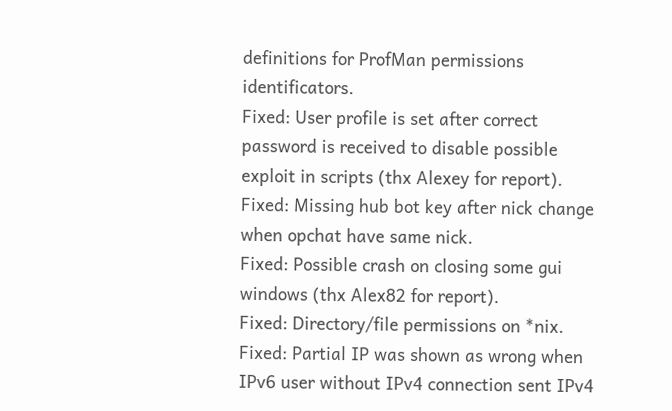definitions for ProfMan permissions identificators.
Fixed: User profile is set after correct password is received to disable possible exploit in scripts (thx Alexey for report).
Fixed: Missing hub bot key after nick change when opchat have same nick.
Fixed: Possible crash on closing some gui windows (thx Alex82 for report).
Fixed: Directory/file permissions on *nix.
Fixed: Partial IP was shown as wrong when IPv6 user without IPv4 connection sent IPv4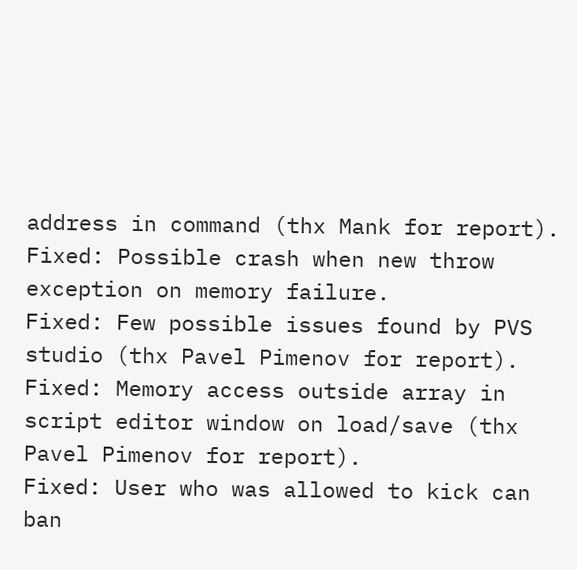address in command (thx Mank for report).
Fixed: Possible crash when new throw exception on memory failure.
Fixed: Few possible issues found by PVS studio (thx Pavel Pimenov for report).
Fixed: Memory access outside array in script editor window on load/save (thx Pavel Pimenov for report).
Fixed: User who was allowed to kick can ban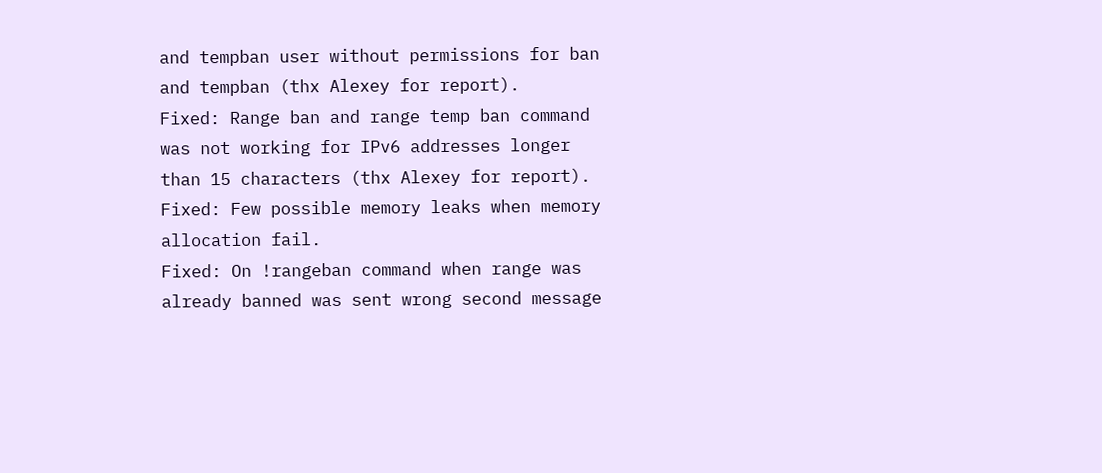and tempban user without permissions for ban and tempban (thx Alexey for report).
Fixed: Range ban and range temp ban command was not working for IPv6 addresses longer than 15 characters (thx Alexey for report).
Fixed: Few possible memory leaks when memory allocation fail.
Fixed: On !rangeban command when range was already banned was sent wrong second message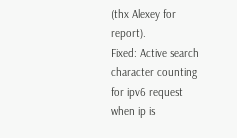(thx Alexey for report).
Fixed: Active search character counting for ipv6 request when ip is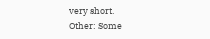very short.
Other: Some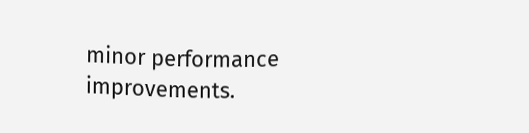minor performance improvements.